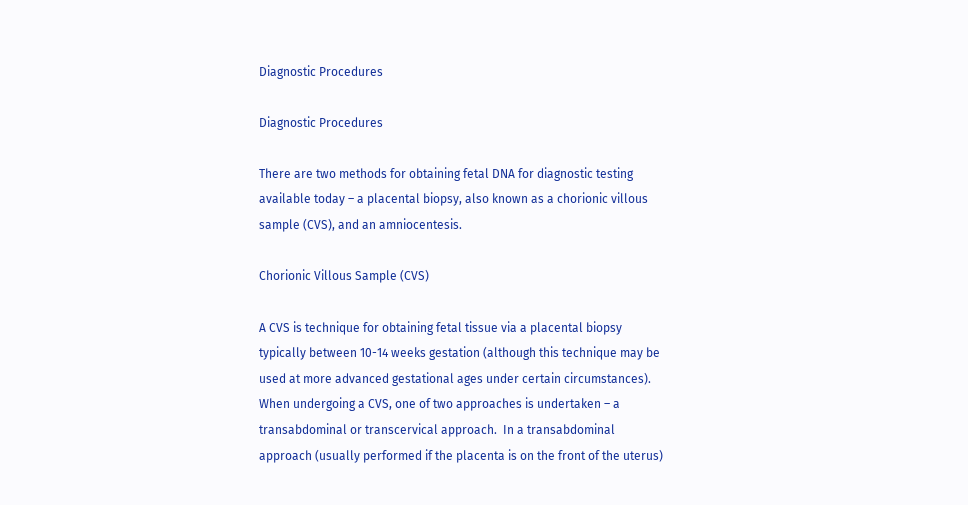Diagnostic Procedures

Diagnostic Procedures

There are two methods for obtaining fetal DNA for diagnostic testing available today – a placental biopsy, also known as a chorionic villous sample (CVS), and an amniocentesis.

Chorionic Villous Sample (CVS)

A CVS is technique for obtaining fetal tissue via a placental biopsy typically between 10-14 weeks gestation (although this technique may be used at more advanced gestational ages under certain circumstances).  When undergoing a CVS, one of two approaches is undertaken – a transabdominal or transcervical approach.  In a transabdominal approach (usually performed if the placenta is on the front of the uterus)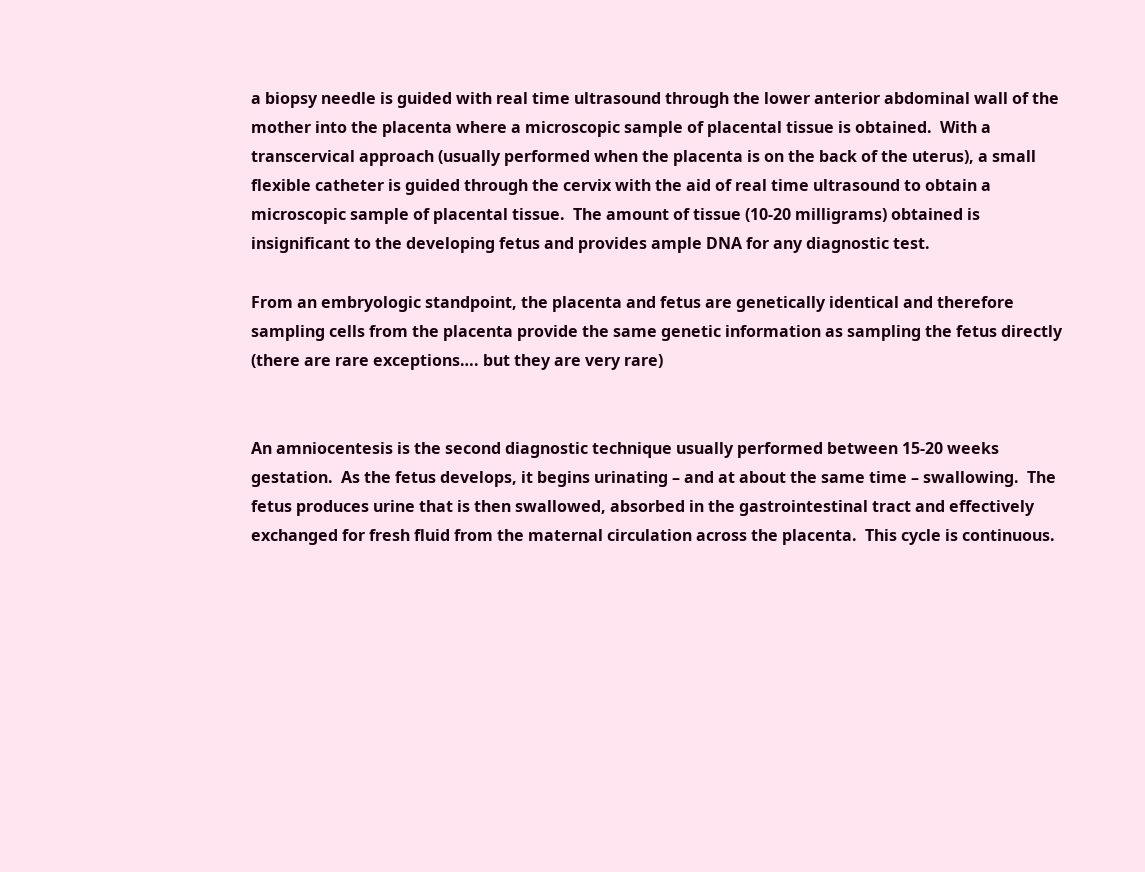a biopsy needle is guided with real time ultrasound through the lower anterior abdominal wall of the mother into the placenta where a microscopic sample of placental tissue is obtained.  With a transcervical approach (usually performed when the placenta is on the back of the uterus), a small flexible catheter is guided through the cervix with the aid of real time ultrasound to obtain a microscopic sample of placental tissue.  The amount of tissue (10-20 milligrams) obtained is insignificant to the developing fetus and provides ample DNA for any diagnostic test.

From an embryologic standpoint, the placenta and fetus are genetically identical and therefore sampling cells from the placenta provide the same genetic information as sampling the fetus directly (there are rare exceptions…. but they are very rare)


An amniocentesis is the second diagnostic technique usually performed between 15-20 weeks gestation.  As the fetus develops, it begins urinating – and at about the same time – swallowing.  The fetus produces urine that is then swallowed, absorbed in the gastrointestinal tract and effectively exchanged for fresh fluid from the maternal circulation across the placenta.  This cycle is continuous.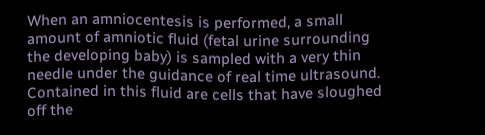When an amniocentesis is performed, a small amount of amniotic fluid (fetal urine surrounding the developing baby) is sampled with a very thin needle under the guidance of real time ultrasound.  Contained in this fluid are cells that have sloughed off the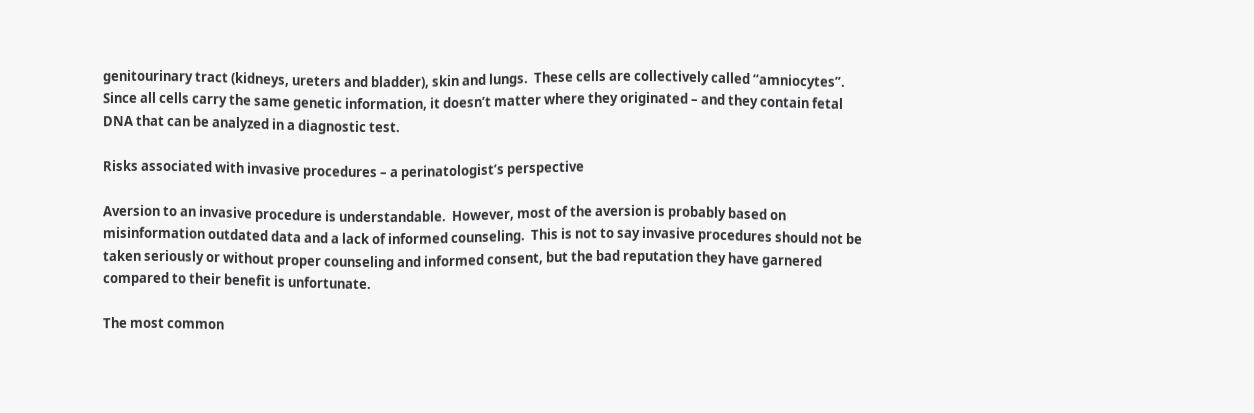genitourinary tract (kidneys, ureters and bladder), skin and lungs.  These cells are collectively called “amniocytes”.  Since all cells carry the same genetic information, it doesn’t matter where they originated – and they contain fetal DNA that can be analyzed in a diagnostic test.

Risks associated with invasive procedures – a perinatologist’s perspective

Aversion to an invasive procedure is understandable.  However, most of the aversion is probably based on misinformation outdated data and a lack of informed counseling.  This is not to say invasive procedures should not be taken seriously or without proper counseling and informed consent, but the bad reputation they have garnered compared to their benefit is unfortunate.

The most common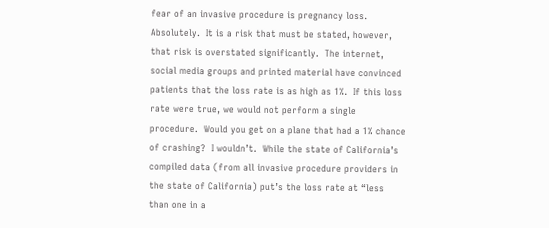fear of an invasive procedure is pregnancy loss.  Absolutely.  It is a risk that must be stated, however, that risk is overstated significantly.  The internet, social media groups and printed material have convinced patients that the loss rate is as high as 1%.  If this loss rate were true, we would not perform a single procedure.  Would you get on a plane that had a 1% chance of crashing?  I wouldn’t.  While the state of California’s compiled data (from all invasive procedure providers in the state of California) put’s the loss rate at “less than one in a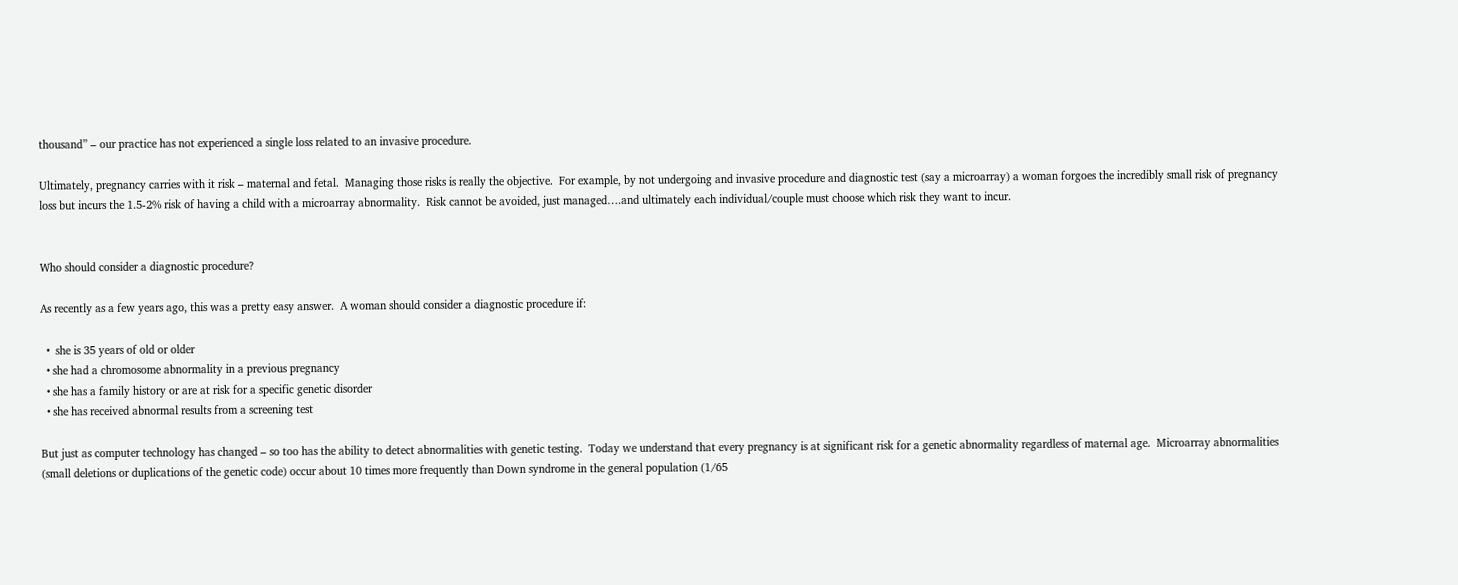thousand” – our practice has not experienced a single loss related to an invasive procedure.

Ultimately, pregnancy carries with it risk – maternal and fetal.  Managing those risks is really the objective.  For example, by not undergoing and invasive procedure and diagnostic test (say a microarray) a woman forgoes the incredibly small risk of pregnancy loss but incurs the 1.5-2% risk of having a child with a microarray abnormality.  Risk cannot be avoided, just managed….and ultimately each individual/couple must choose which risk they want to incur.


Who should consider a diagnostic procedure?

As recently as a few years ago, this was a pretty easy answer.  A woman should consider a diagnostic procedure if:

  •  she is 35 years of old or older
  • she had a chromosome abnormality in a previous pregnancy
  • she has a family history or are at risk for a specific genetic disorder
  • she has received abnormal results from a screening test

But just as computer technology has changed – so too has the ability to detect abnormalities with genetic testing.  Today we understand that every pregnancy is at significant risk for a genetic abnormality regardless of maternal age.  Microarray abnormalities (small deletions or duplications of the genetic code) occur about 10 times more frequently than Down syndrome in the general population (1/65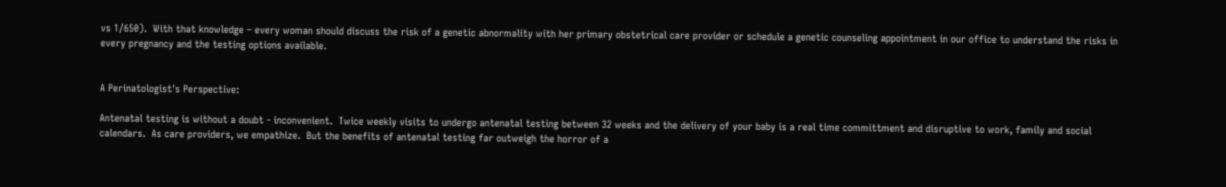vs 1/650).  With that knowledge – every woman should discuss the risk of a genetic abnormality with her primary obstetrical care provider or schedule a genetic counseling appointment in our office to understand the risks in every pregnancy and the testing options available.


A Perinatologist's Perspective:

Antenatal testing is without a doubt - inconvenient.  Twice weekly visits to undergo antenatal testing between 32 weeks and the delivery of your baby is a real time committment and disruptive to work, family and social calendars.  As care providers, we empathize.  But the benefits of antenatal testing far outweigh the horror of a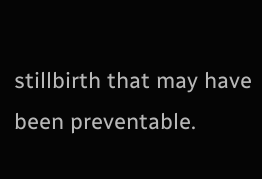stillbirth that may have been preventable.